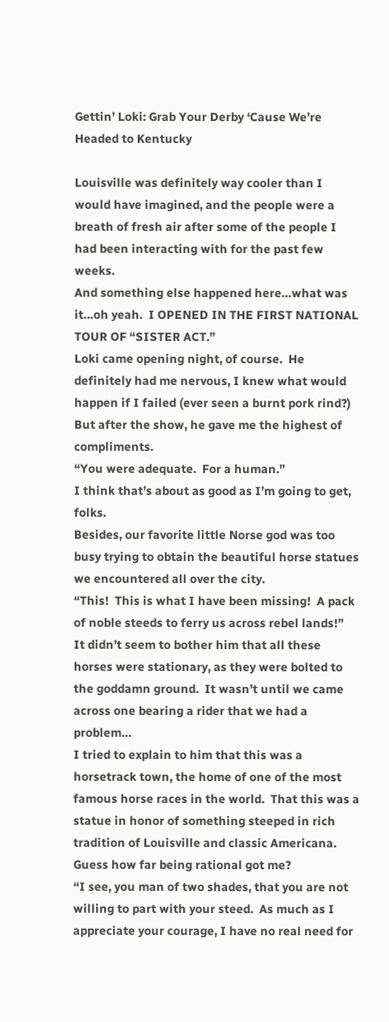Gettin’ Loki: Grab Your Derby ‘Cause We’re Headed to Kentucky

Louisville was definitely way cooler than I would have imagined, and the people were a breath of fresh air after some of the people I had been interacting with for the past few weeks.
And something else happened here…what was it…oh yeah.  I OPENED IN THE FIRST NATIONAL TOUR OF “SISTER ACT.”
Loki came opening night, of course.  He definitely had me nervous, I knew what would happen if I failed (ever seen a burnt pork rind?)  But after the show, he gave me the highest of compliments.
“You were adequate.  For a human.”
I think that’s about as good as I’m going to get, folks.
Besides, our favorite little Norse god was too busy trying to obtain the beautiful horse statues we encountered all over the city.
“This!  This is what I have been missing!  A pack of noble steeds to ferry us across rebel lands!”
It didn’t seem to bother him that all these horses were stationary, as they were bolted to the goddamn ground.  It wasn’t until we came across one bearing a rider that we had a problem…
I tried to explain to him that this was a horsetrack town, the home of one of the most famous horse races in the world.  That this was a statue in honor of something steeped in rich tradition of Louisville and classic Americana.  Guess how far being rational got me?
“I see, you man of two shades, that you are not willing to part with your steed.  As much as I appreciate your courage, I have no real need for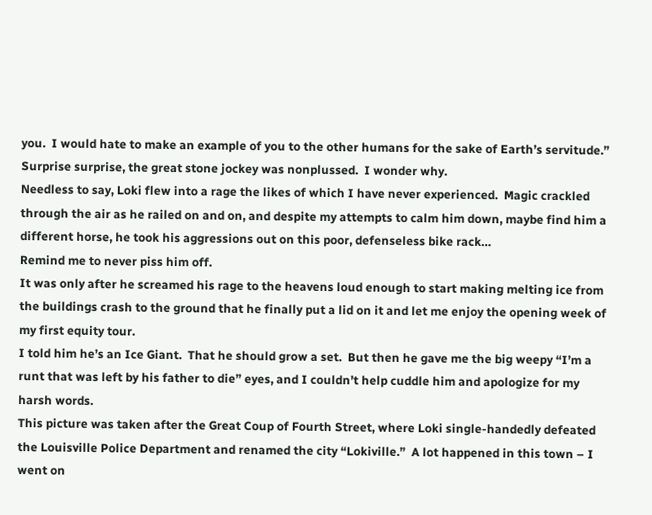you.  I would hate to make an example of you to the other humans for the sake of Earth’s servitude.”
Surprise surprise, the great stone jockey was nonplussed.  I wonder why.
Needless to say, Loki flew into a rage the likes of which I have never experienced.  Magic crackled through the air as he railed on and on, and despite my attempts to calm him down, maybe find him a different horse, he took his aggressions out on this poor, defenseless bike rack…
Remind me to never piss him off.
It was only after he screamed his rage to the heavens loud enough to start making melting ice from the buildings crash to the ground that he finally put a lid on it and let me enjoy the opening week of my first equity tour.
I told him he’s an Ice Giant.  That he should grow a set.  But then he gave me the big weepy “I’m a runt that was left by his father to die” eyes, and I couldn’t help cuddle him and apologize for my harsh words.
This picture was taken after the Great Coup of Fourth Street, where Loki single-handedly defeated the Louisville Police Department and renamed the city “Lokiville.”  A lot happened in this town – I went on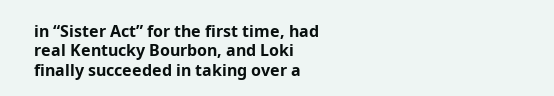in “Sister Act” for the first time, had real Kentucky Bourbon, and Loki finally succeeded in taking over a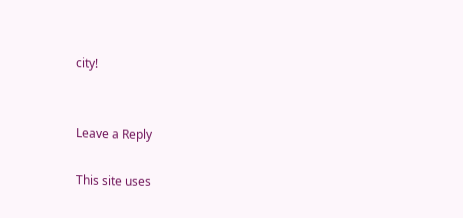city!


Leave a Reply

This site uses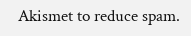Akismet to reduce spam.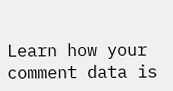Learn how your comment data is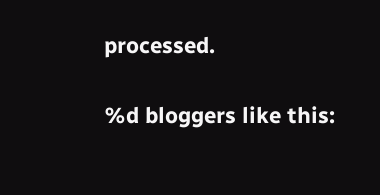processed.

%d bloggers like this: